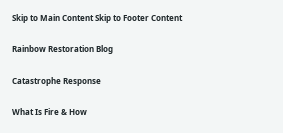Skip to Main Content Skip to Footer Content

Rainbow Restoration Blog

Catastrophe Response

What Is Fire & How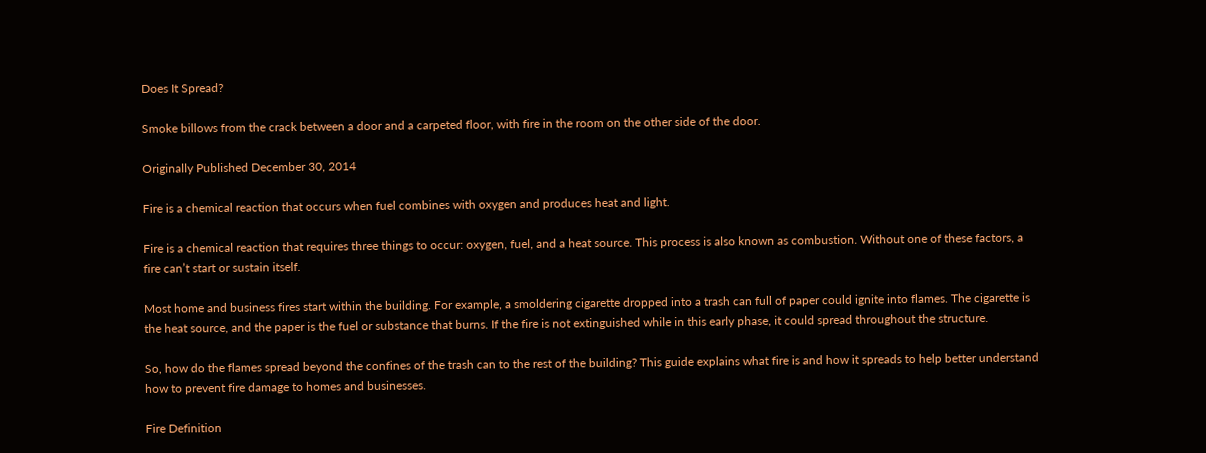Does It Spread?

Smoke billows from the crack between a door and a carpeted floor, with fire in the room on the other side of the door.

Originally Published December 30, 2014

Fire is a chemical reaction that occurs when fuel combines with oxygen and produces heat and light.

Fire is a chemical reaction that requires three things to occur: oxygen, fuel, and a heat source. This process is also known as combustion. Without one of these factors, a fire can’t start or sustain itself.

Most home and business fires start within the building. For example, a smoldering cigarette dropped into a trash can full of paper could ignite into flames. The cigarette is the heat source, and the paper is the fuel or substance that burns. If the fire is not extinguished while in this early phase, it could spread throughout the structure.

So, how do the flames spread beyond the confines of the trash can to the rest of the building? This guide explains what fire is and how it spreads to help better understand how to prevent fire damage to homes and businesses.

Fire Definition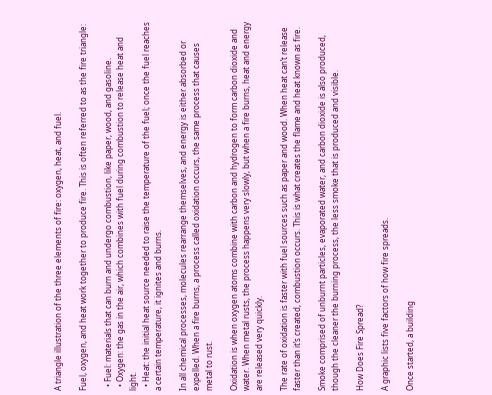A triangle illustration of the three elements of fire: oxygen, heat, and fuel.

Fuel, oxygen, and heat work together to produce fire. This is often referred to as the fire triangle:

  • Fuel: materials that can burn and undergo combustion, like paper, wood, and gasoline.
  • Oxygen: the gas in the air, which combines with fuel during combustion to release heat and light.
  • Heat: the initial heat source needed to raise the temperature of the fuel; once the fuel reaches a certain temperature, it ignites and burns.

In all chemical processes, molecules rearrange themselves, and energy is either absorbed or expelled. When a fire burns, a process called oxidation occurs, the same process that causes metal to rust.

Oxidation is when oxygen atoms combine with carbon and hydrogen to form carbon dioxide and water. When metal rusts, the process happens very slowly, but when a fire burns, heat and energy are released very quickly.

The rate of oxidation is faster with fuel sources such as paper and wood. When heat can’t release faster than it’s created, combustion occurs. This is what creates the flame and heat known as fire.

Smoke comprised of unburnt particles, evaporated water, and carbon dioxide is also produced, though the cleaner the burning process, the less smoke that is produced and visible.

How Does Fire Spread?

A graphic lists five factors of how fire spreads.

Once started, a building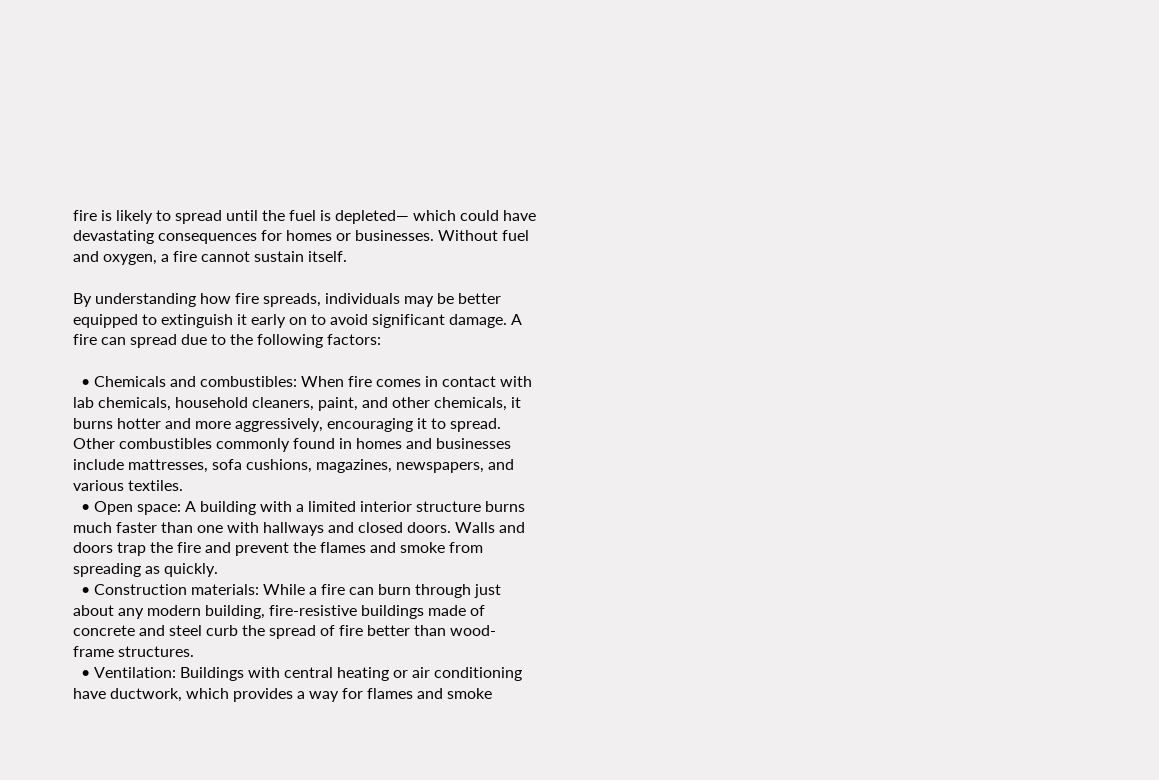fire is likely to spread until the fuel is depleted— which could have devastating consequences for homes or businesses. Without fuel and oxygen, a fire cannot sustain itself.

By understanding how fire spreads, individuals may be better equipped to extinguish it early on to avoid significant damage. A fire can spread due to the following factors:

  • Chemicals and combustibles: When fire comes in contact with lab chemicals, household cleaners, paint, and other chemicals, it burns hotter and more aggressively, encouraging it to spread. Other combustibles commonly found in homes and businesses include mattresses, sofa cushions, magazines, newspapers, and various textiles.
  • Open space: A building with a limited interior structure burns much faster than one with hallways and closed doors. Walls and doors trap the fire and prevent the flames and smoke from spreading as quickly.
  • Construction materials: While a fire can burn through just about any modern building, fire-resistive buildings made of concrete and steel curb the spread of fire better than wood-frame structures.
  • Ventilation: Buildings with central heating or air conditioning have ductwork, which provides a way for flames and smoke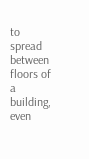to spread between floors of a building, even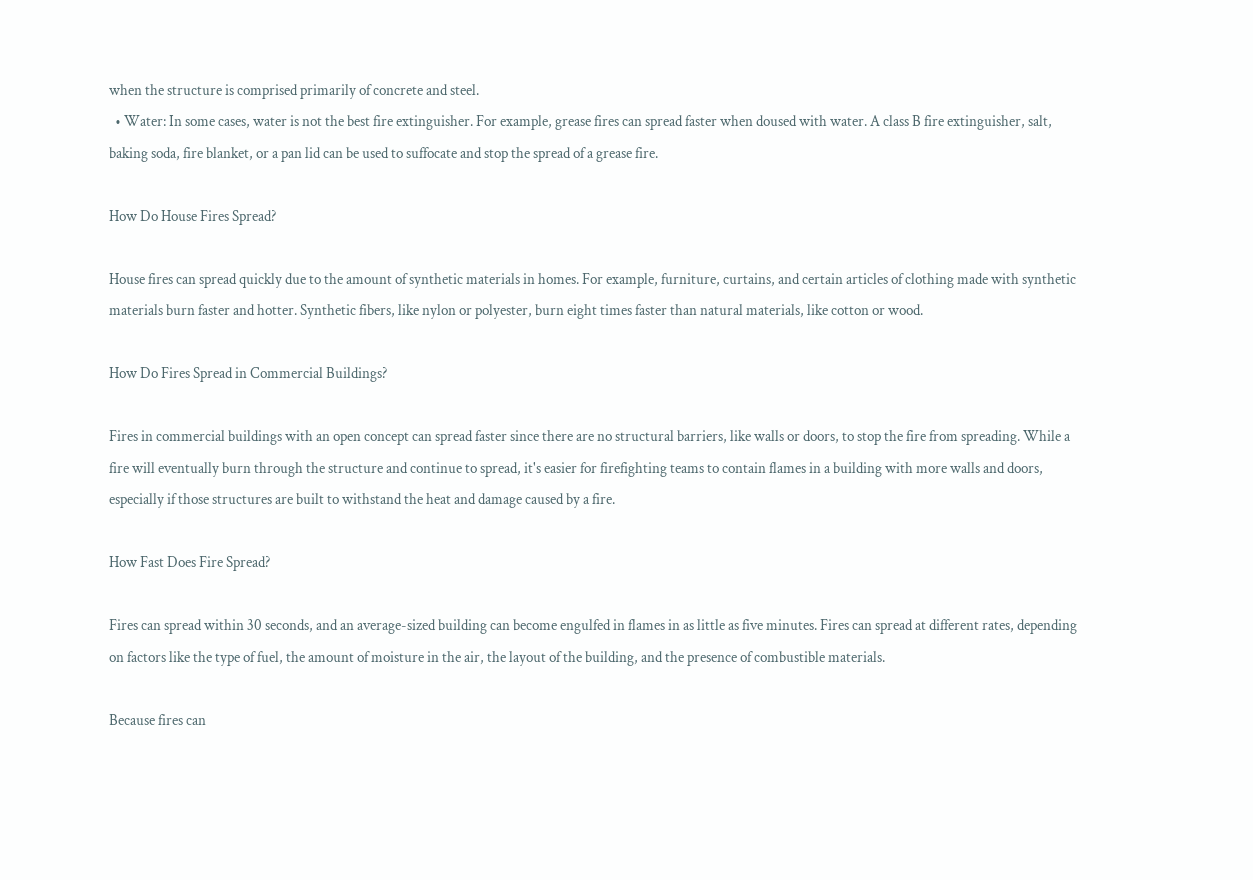when the structure is comprised primarily of concrete and steel.
  • Water: In some cases, water is not the best fire extinguisher. For example, grease fires can spread faster when doused with water. A class B fire extinguisher, salt, baking soda, fire blanket, or a pan lid can be used to suffocate and stop the spread of a grease fire.

How Do House Fires Spread?

House fires can spread quickly due to the amount of synthetic materials in homes. For example, furniture, curtains, and certain articles of clothing made with synthetic materials burn faster and hotter. Synthetic fibers, like nylon or polyester, burn eight times faster than natural materials, like cotton or wood.

How Do Fires Spread in Commercial Buildings?

Fires in commercial buildings with an open concept can spread faster since there are no structural barriers, like walls or doors, to stop the fire from spreading. While a fire will eventually burn through the structure and continue to spread, it's easier for firefighting teams to contain flames in a building with more walls and doors, especially if those structures are built to withstand the heat and damage caused by a fire.

How Fast Does Fire Spread?

Fires can spread within 30 seconds, and an average-sized building can become engulfed in flames in as little as five minutes. Fires can spread at different rates, depending on factors like the type of fuel, the amount of moisture in the air, the layout of the building, and the presence of combustible materials.

Because fires can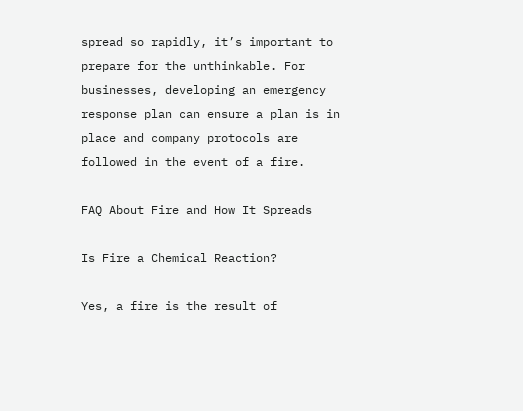spread so rapidly, it’s important to prepare for the unthinkable. For businesses, developing an emergency response plan can ensure a plan is in place and company protocols are followed in the event of a fire.

FAQ About Fire and How It Spreads

Is Fire a Chemical Reaction?

Yes, a fire is the result of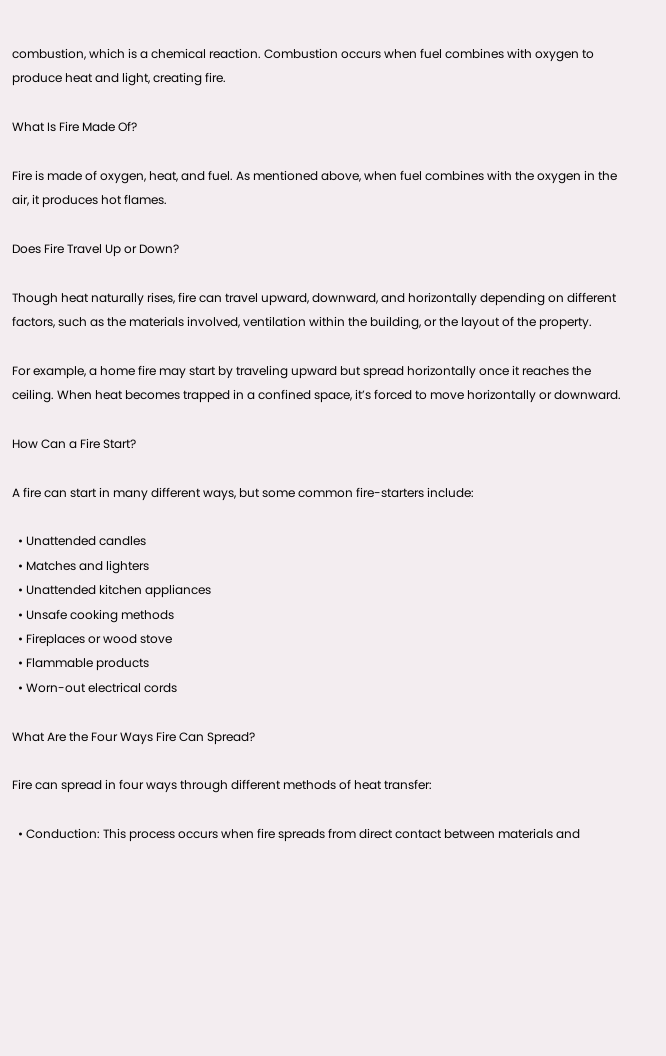combustion, which is a chemical reaction. Combustion occurs when fuel combines with oxygen to produce heat and light, creating fire.

What Is Fire Made Of?

Fire is made of oxygen, heat, and fuel. As mentioned above, when fuel combines with the oxygen in the air, it produces hot flames.

Does Fire Travel Up or Down?

Though heat naturally rises, fire can travel upward, downward, and horizontally depending on different factors, such as the materials involved, ventilation within the building, or the layout of the property.

For example, a home fire may start by traveling upward but spread horizontally once it reaches the ceiling. When heat becomes trapped in a confined space, it’s forced to move horizontally or downward.

How Can a Fire Start?

A fire can start in many different ways, but some common fire-starters include:

  • Unattended candles
  • Matches and lighters
  • Unattended kitchen appliances
  • Unsafe cooking methods
  • Fireplaces or wood stove
  • Flammable products
  • Worn-out electrical cords

What Are the Four Ways Fire Can Spread?

Fire can spread in four ways through different methods of heat transfer:

  • Conduction: This process occurs when fire spreads from direct contact between materials and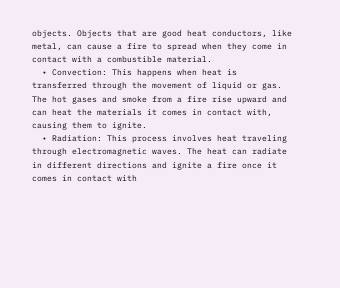objects. Objects that are good heat conductors, like metal, can cause a fire to spread when they come in contact with a combustible material.
  • Convection: This happens when heat is transferred through the movement of liquid or gas. The hot gases and smoke from a fire rise upward and can heat the materials it comes in contact with, causing them to ignite.
  • Radiation: This process involves heat traveling through electromagnetic waves. The heat can radiate in different directions and ignite a fire once it comes in contact with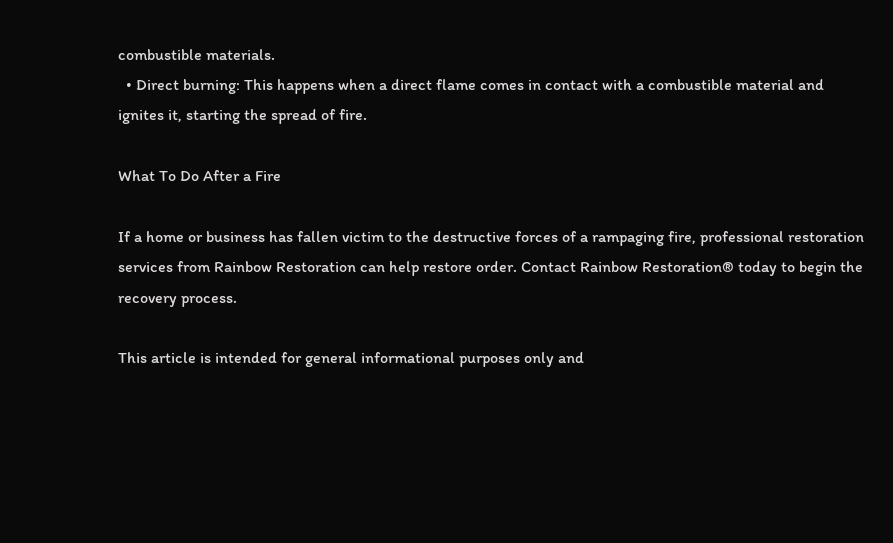combustible materials.
  • Direct burning: This happens when a direct flame comes in contact with a combustible material and ignites it, starting the spread of fire.

What To Do After a Fire

If a home or business has fallen victim to the destructive forces of a rampaging fire, professional restoration services from Rainbow Restoration can help restore order. Contact Rainbow Restoration® today to begin the recovery process.

This article is intended for general informational purposes only and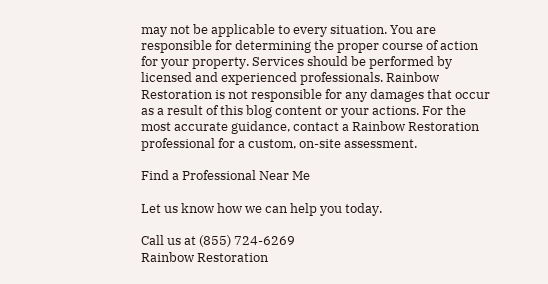may not be applicable to every situation. You are responsible for determining the proper course of action for your property. Services should be performed by licensed and experienced professionals. Rainbow Restoration is not responsible for any damages that occur as a result of this blog content or your actions. For the most accurate guidance, contact a Rainbow Restoration professional for a custom, on-site assessment.

Find a Professional Near Me

Let us know how we can help you today.

Call us at (855) 724-6269
Rainbow Restoration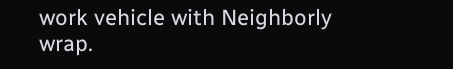work vehicle with Neighborly wrap.